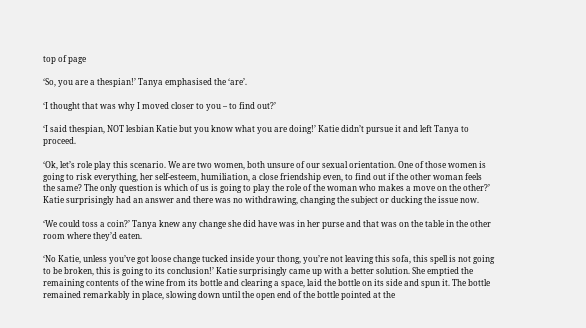top of page

‘So, you are a thespian!’ Tanya emphasised the ‘are’.

‘I thought that was why I moved closer to you – to find out?’

‘I said thespian, NOT lesbian Katie but you know what you are doing!’ Katie didn’t pursue it and left Tanya to proceed.

‘Ok, let’s role play this scenario. We are two women, both unsure of our sexual orientation. One of those women is going to risk everything, her self-esteem, humiliation, a close friendship even, to find out if the other woman feels the same? The only question is which of us is going to play the role of the woman who makes a move on the other?’ Katie surprisingly had an answer and there was no withdrawing, changing the subject or ducking the issue now.

‘We could toss a coin?’ Tanya knew any change she did have was in her purse and that was on the table in the other room where they’d eaten.

‘No Katie, unless you’ve got loose change tucked inside your thong, you’re not leaving this sofa, this spell is not going to be broken, this is going to its conclusion!’ Katie surprisingly came up with a better solution. She emptied the remaining contents of the wine from its bottle and clearing a space, laid the bottle on its side and spun it. The bottle remained remarkably in place, slowing down until the open end of the bottle pointed at the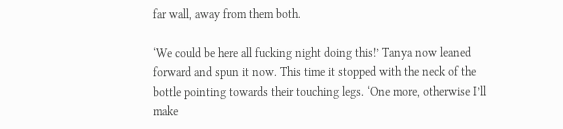far wall, away from them both.

‘We could be here all fucking night doing this!’ Tanya now leaned forward and spun it now. This time it stopped with the neck of the bottle pointing towards their touching legs. ‘One more, otherwise I’ll make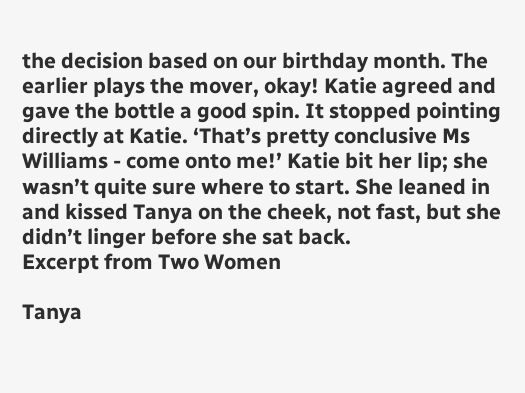the decision based on our birthday month. The earlier plays the mover, okay! Katie agreed and gave the bottle a good spin. It stopped pointing directly at Katie. ‘That’s pretty conclusive Ms Williams - come onto me!’ Katie bit her lip; she wasn’t quite sure where to start. She leaned in and kissed Tanya on the cheek, not fast, but she didn’t linger before she sat back.
Excerpt from Two Women

Tanya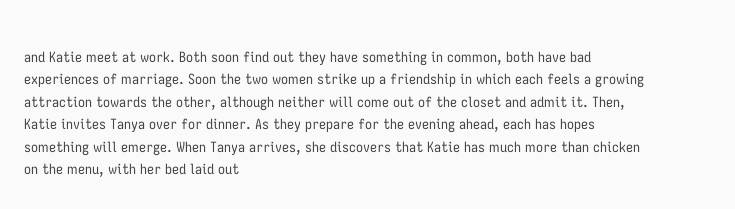and Katie meet at work. Both soon find out they have something in common, both have bad experiences of marriage. Soon the two women strike up a friendship in which each feels a growing attraction towards the other, although neither will come out of the closet and admit it. Then, Katie invites Tanya over for dinner. As they prepare for the evening ahead, each has hopes something will emerge. When Tanya arrives, she discovers that Katie has much more than chicken on the menu, with her bed laid out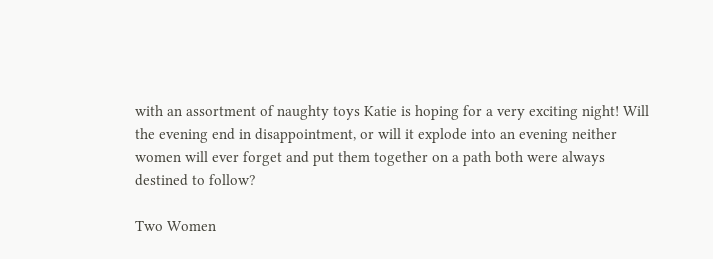with an assortment of naughty toys Katie is hoping for a very exciting night! Will the evening end in disappointment, or will it explode into an evening neither women will ever forget and put them together on a path both were always destined to follow?

Two Women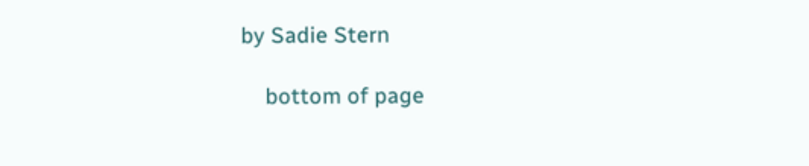by Sadie Stern

    bottom of page